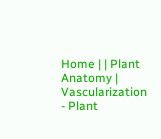Home | | Plant Anatomy | Vascularization - Plant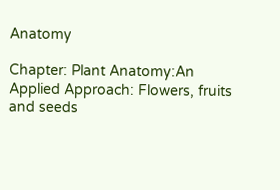Anatomy

Chapter: Plant Anatomy:An Applied Approach: Flowers, fruits and seeds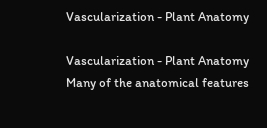Vascularization - Plant Anatomy

Vascularization - Plant Anatomy
Many of the anatomical features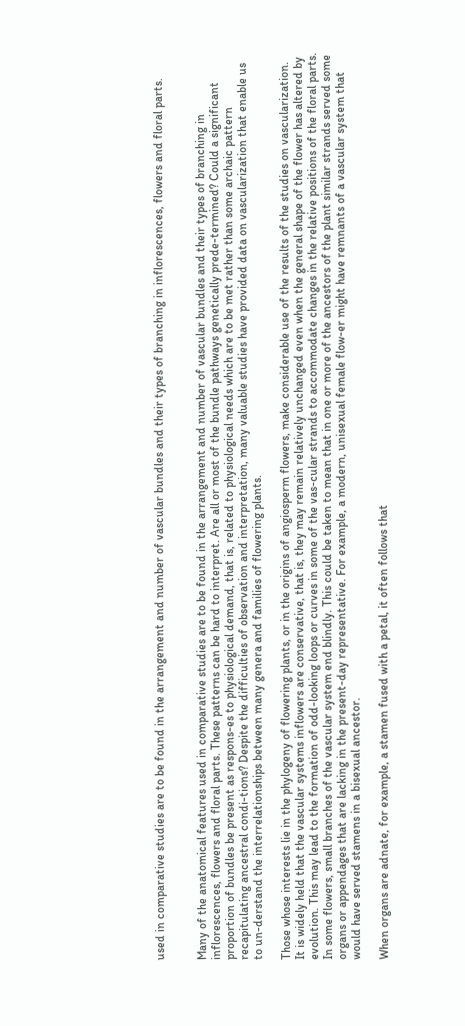used in comparative studies are to be found in the arrangement and number of vascular bundles and their types of branching in inflorescences, flowers and floral parts.


Many of the anatomical features used in comparative studies are to be found in the arrangement and number of vascular bundles and their types of branching in inflorescences, flowers and floral parts. These patterns can be hard to interpret. Are all or most of the bundle pathways genetically prede-termined? Could a significant proportion of bundles be present as respons-es to physiological demand, that is, related to physiological needs which are to be met rather than some archaic pattern recapitulating ancestral condi-tions? Despite the difficulties of observation and interpretation, many valuable studies have provided data on vascularization that enable us to un-derstand the interrelationships between many genera and families of flowering plants.

Those whose interests lie in the phylogeny of flowering plants, or in the origins of angiosperm flowers, make considerable use of the results of the studies on vascularization. It is widely held that the vascular systems inflowers are conservative, that is, they may remain relatively unchanged even when the general shape of the flower has altered by evolution. This may lead to the formation of odd-looking loops or curves in some of the vas-cular strands to accommodate changes in the relative positions of the floral parts. In some flowers, small branches of the vascular system end blindly. This could be taken to mean that in one or more of the ancestors of the plant similar strands served some organs or appendages that are lacking in the present-day representative. For example, a modern, unisexual female flow-er might have remnants of a vascular system that would have served stamens in a bisexual ancestor.

When organs are adnate, for example, a stamen fused with a petal, it often follows that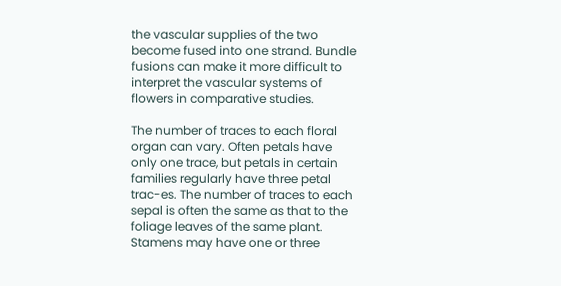the vascular supplies of the two become fused into one strand. Bundle fusions can make it more difficult to interpret the vascular systems of flowers in comparative studies.

The number of traces to each floral organ can vary. Often petals have only one trace, but petals in certain families regularly have three petal trac-es. The number of traces to each sepal is often the same as that to the foliage leaves of the same plant. Stamens may have one or three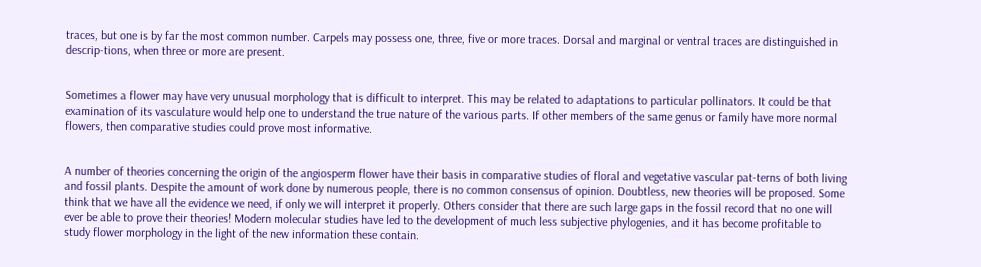traces, but one is by far the most common number. Carpels may possess one, three, five or more traces. Dorsal and marginal or ventral traces are distinguished in descrip-tions, when three or more are present.


Sometimes a flower may have very unusual morphology that is difficult to interpret. This may be related to adaptations to particular pollinators. It could be that examination of its vasculature would help one to understand the true nature of the various parts. If other members of the same genus or family have more normal flowers, then comparative studies could prove most informative.


A number of theories concerning the origin of the angiosperm flower have their basis in comparative studies of floral and vegetative vascular pat-terns of both living and fossil plants. Despite the amount of work done by numerous people, there is no common consensus of opinion. Doubtless, new theories will be proposed. Some think that we have all the evidence we need, if only we will interpret it properly. Others consider that there are such large gaps in the fossil record that no one will ever be able to prove their theories! Modern molecular studies have led to the development of much less subjective phylogenies, and it has become profitable to study flower morphology in the light of the new information these contain.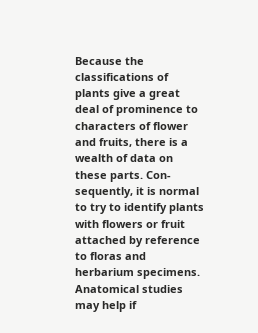Because the classifications of plants give a great deal of prominence to characters of flower and fruits, there is a wealth of data on these parts. Con-sequently, it is normal to try to identify plants with flowers or fruit attached by reference to floras and herbarium specimens. Anatomical studies may help if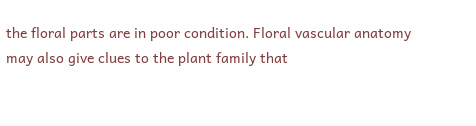the floral parts are in poor condition. Floral vascular anatomy may also give clues to the plant family that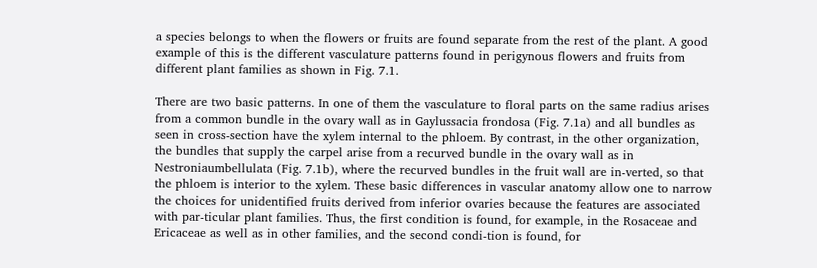a species belongs to when the flowers or fruits are found separate from the rest of the plant. A good example of this is the different vasculature patterns found in perigynous flowers and fruits from different plant families as shown in Fig. 7.1.

There are two basic patterns. In one of them the vasculature to floral parts on the same radius arises from a common bundle in the ovary wall as in Gaylussacia frondosa (Fig. 7.1a) and all bundles as seen in cross-section have the xylem internal to the phloem. By contrast, in the other organization, the bundles that supply the carpel arise from a recurved bundle in the ovary wall as in Nestroniaumbellulata (Fig. 7.1b), where the recurved bundles in the fruit wall are in-verted, so that the phloem is interior to the xylem. These basic differences in vascular anatomy allow one to narrow the choices for unidentified fruits derived from inferior ovaries because the features are associated with par-ticular plant families. Thus, the first condition is found, for example, in the Rosaceae and Ericaceae as well as in other families, and the second condi-tion is found, for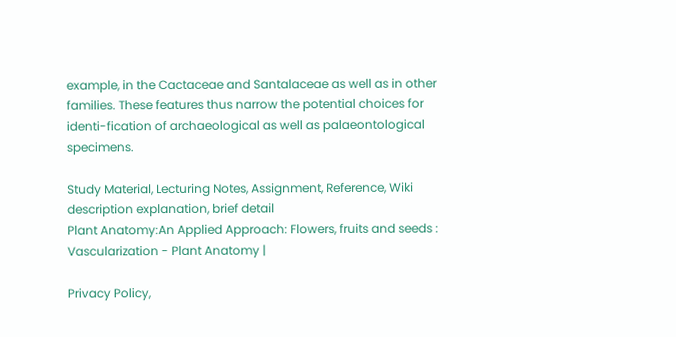example, in the Cactaceae and Santalaceae as well as in other families. These features thus narrow the potential choices for identi-fication of archaeological as well as palaeontological specimens.

Study Material, Lecturing Notes, Assignment, Reference, Wiki description explanation, brief detail
Plant Anatomy:An Applied Approach: Flowers, fruits and seeds : Vascularization - Plant Anatomy |

Privacy Policy,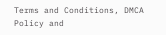Terms and Conditions, DMCA Policy and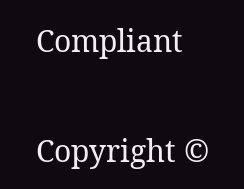Compliant

Copyright ©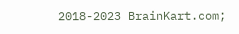2018-2023 BrainKart.com;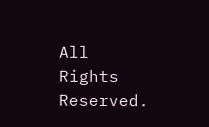All Rights Reserved.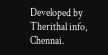Developed by Therithal info, Chennai.